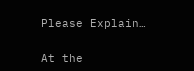Please Explain…

At the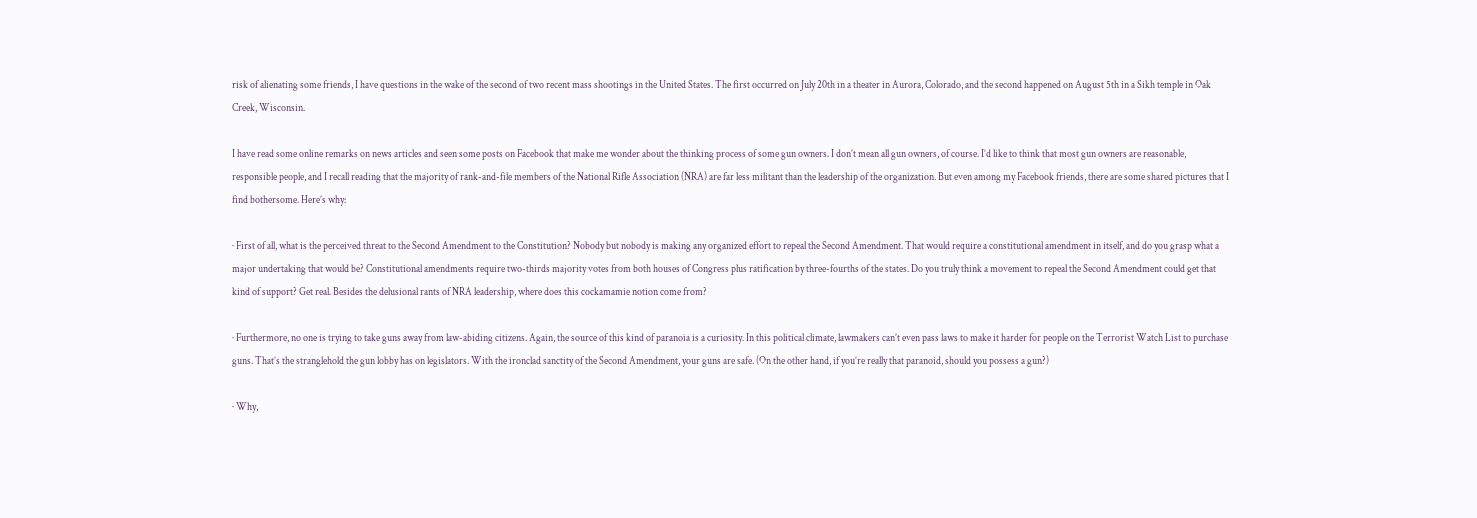risk of alienating some friends, I have questions in the wake of the second of two recent mass shootings in the United States. The first occurred on July 20th in a theater in Aurora, Colorado, and the second happened on August 5th in a Sikh temple in Oak Creek, Wisconsin.

I have read some online remarks on news articles and seen some posts on Facebook that make me wonder about the thinking process of some gun owners. I don’t mean all gun owners, of course. I’d like to think that most gun owners are reasonable, responsible people, and I recall reading that the majority of rank-and-file members of the National Rifle Association (NRA) are far less militant than the leadership of the organization. But even among my Facebook friends, there are some shared pictures that I find bothersome. Here’s why:

· First of all, what is the perceived threat to the Second Amendment to the Constitution? Nobody but nobody is making any organized effort to repeal the Second Amendment. That would require a constitutional amendment in itself, and do you grasp what a major undertaking that would be? Constitutional amendments require two-thirds majority votes from both houses of Congress plus ratification by three-fourths of the states. Do you truly think a movement to repeal the Second Amendment could get that kind of support? Get real. Besides the delusional rants of NRA leadership, where does this cockamamie notion come from?

· Furthermore, no one is trying to take guns away from law-abiding citizens. Again, the source of this kind of paranoia is a curiosity. In this political climate, lawmakers can’t even pass laws to make it harder for people on the Terrorist Watch List to purchase guns. That’s the stranglehold the gun lobby has on legislators. With the ironclad sanctity of the Second Amendment, your guns are safe. (On the other hand, if you’re really that paranoid, should you possess a gun?)

· Why,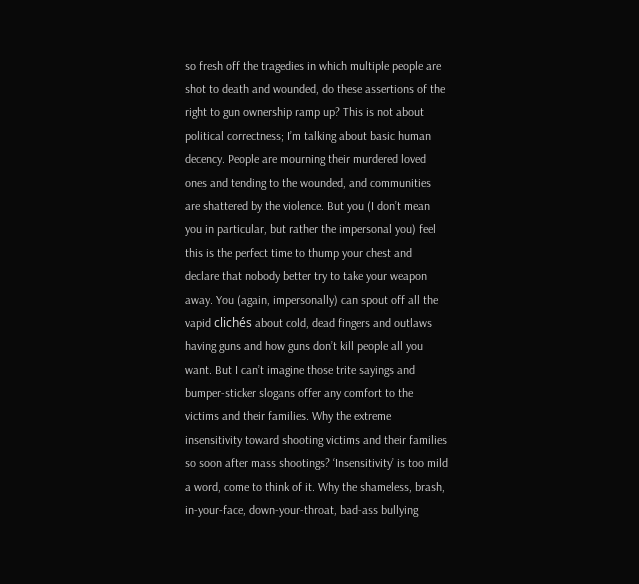so fresh off the tragedies in which multiple people are shot to death and wounded, do these assertions of the right to gun ownership ramp up? This is not about political correctness; I’m talking about basic human decency. People are mourning their murdered loved ones and tending to the wounded, and communities are shattered by the violence. But you (I don’t mean you in particular, but rather the impersonal you) feel this is the perfect time to thump your chest and declare that nobody better try to take your weapon away. You (again, impersonally) can spout off all the vapid clichés about cold, dead fingers and outlaws having guns and how guns don’t kill people all you want. But I can’t imagine those trite sayings and bumper-sticker slogans offer any comfort to the victims and their families. Why the extreme insensitivity toward shooting victims and their families so soon after mass shootings? ‘Insensitivity’ is too mild a word, come to think of it. Why the shameless, brash, in-your-face, down-your-throat, bad-ass bullying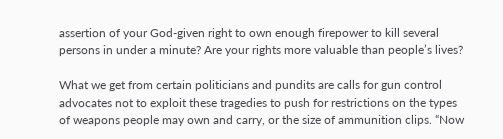assertion of your God-given right to own enough firepower to kill several persons in under a minute? Are your rights more valuable than people’s lives?

What we get from certain politicians and pundits are calls for gun control advocates not to exploit these tragedies to push for restrictions on the types of weapons people may own and carry, or the size of ammunition clips. “Now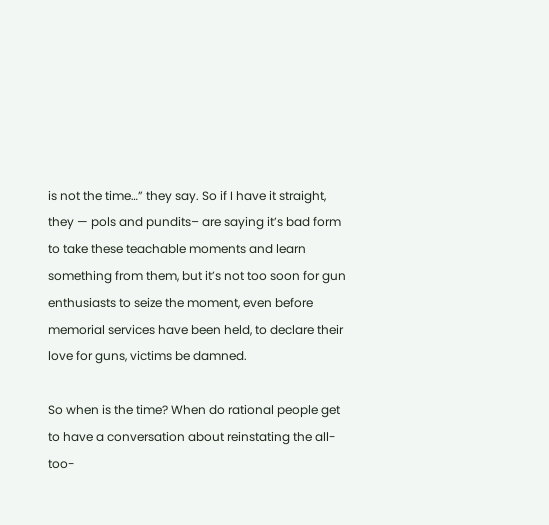is not the time…” they say. So if I have it straight, they — pols and pundits– are saying it’s bad form to take these teachable moments and learn something from them, but it’s not too soon for gun enthusiasts to seize the moment, even before memorial services have been held, to declare their love for guns, victims be damned.

So when is the time? When do rational people get to have a conversation about reinstating the all-too-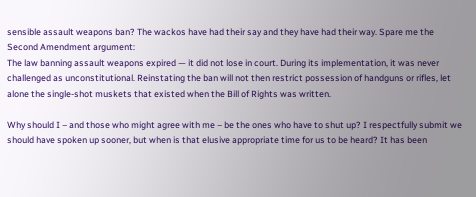sensible assault weapons ban? The wackos have had their say and they have had their way. Spare me the Second Amendment argument:
The law banning assault weapons expired — it did not lose in court. During its implementation, it was never challenged as unconstitutional. Reinstating the ban will not then restrict possession of handguns or rifles, let alone the single-shot muskets that existed when the Bill of Rights was written.

Why should I – and those who might agree with me – be the ones who have to shut up? I respectfully submit we should have spoken up sooner, but when is that elusive appropriate time for us to be heard? It has been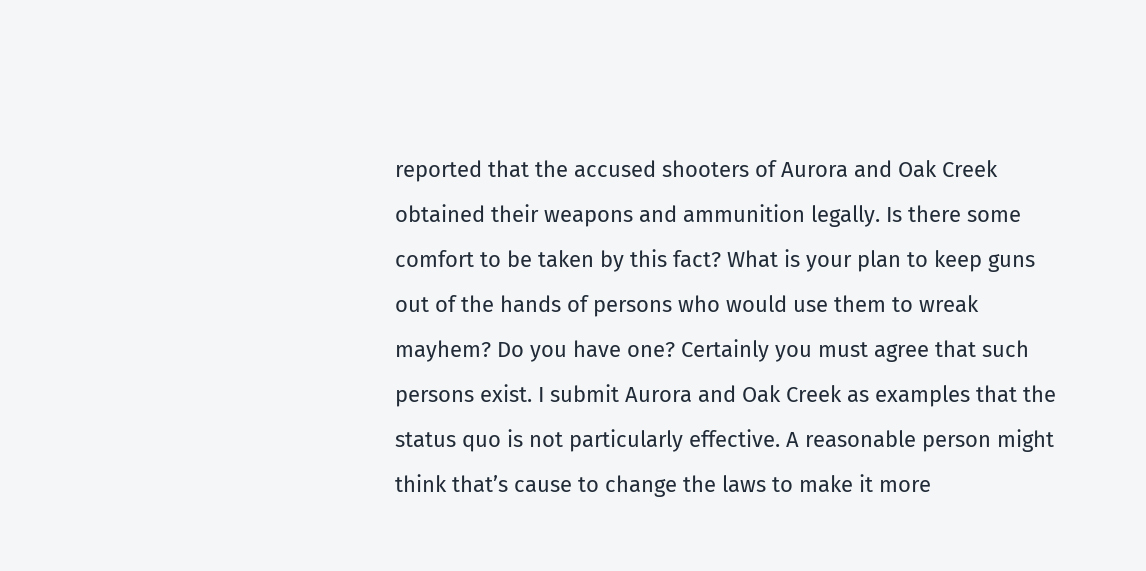reported that the accused shooters of Aurora and Oak Creek obtained their weapons and ammunition legally. Is there some comfort to be taken by this fact? What is your plan to keep guns out of the hands of persons who would use them to wreak mayhem? Do you have one? Certainly you must agree that such persons exist. I submit Aurora and Oak Creek as examples that the status quo is not particularly effective. A reasonable person might think that’s cause to change the laws to make it more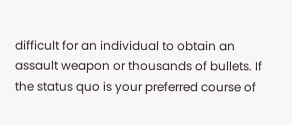difficult for an individual to obtain an assault weapon or thousands of bullets. If the status quo is your preferred course of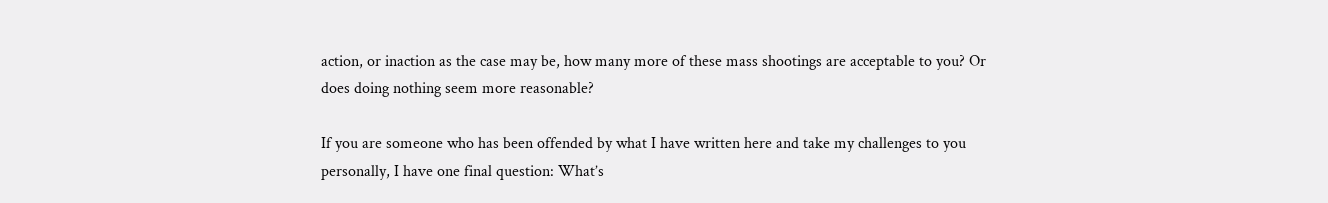action, or inaction as the case may be, how many more of these mass shootings are acceptable to you? Or does doing nothing seem more reasonable?

If you are someone who has been offended by what I have written here and take my challenges to you personally, I have one final question: What’s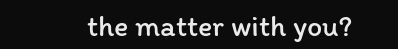the matter with you?